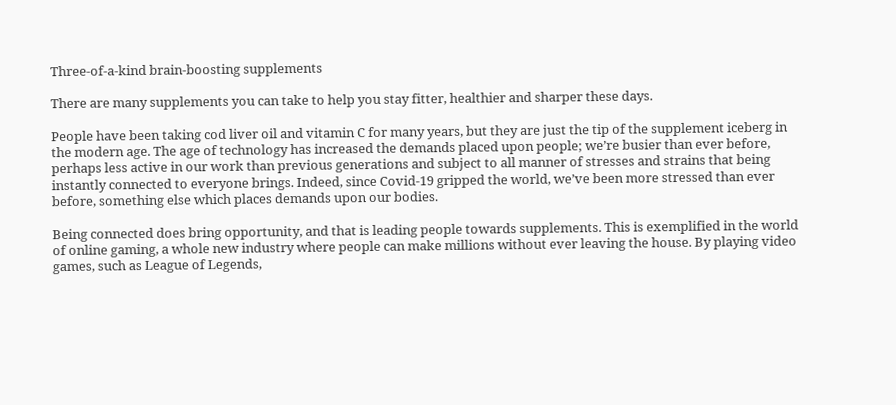Three-of-a-kind brain-boosting supplements

There are many supplements you can take to help you stay fitter, healthier and sharper these days.

People have been taking cod liver oil and vitamin C for many years, but they are just the tip of the supplement iceberg in the modern age. The age of technology has increased the demands placed upon people; we’re busier than ever before, perhaps less active in our work than previous generations and subject to all manner of stresses and strains that being instantly connected to everyone brings. Indeed, since Covid-19 gripped the world, we’ve been more stressed than ever before, something else which places demands upon our bodies.

Being connected does bring opportunity, and that is leading people towards supplements. This is exemplified in the world of online gaming, a whole new industry where people can make millions without ever leaving the house. By playing video games, such as League of Legends,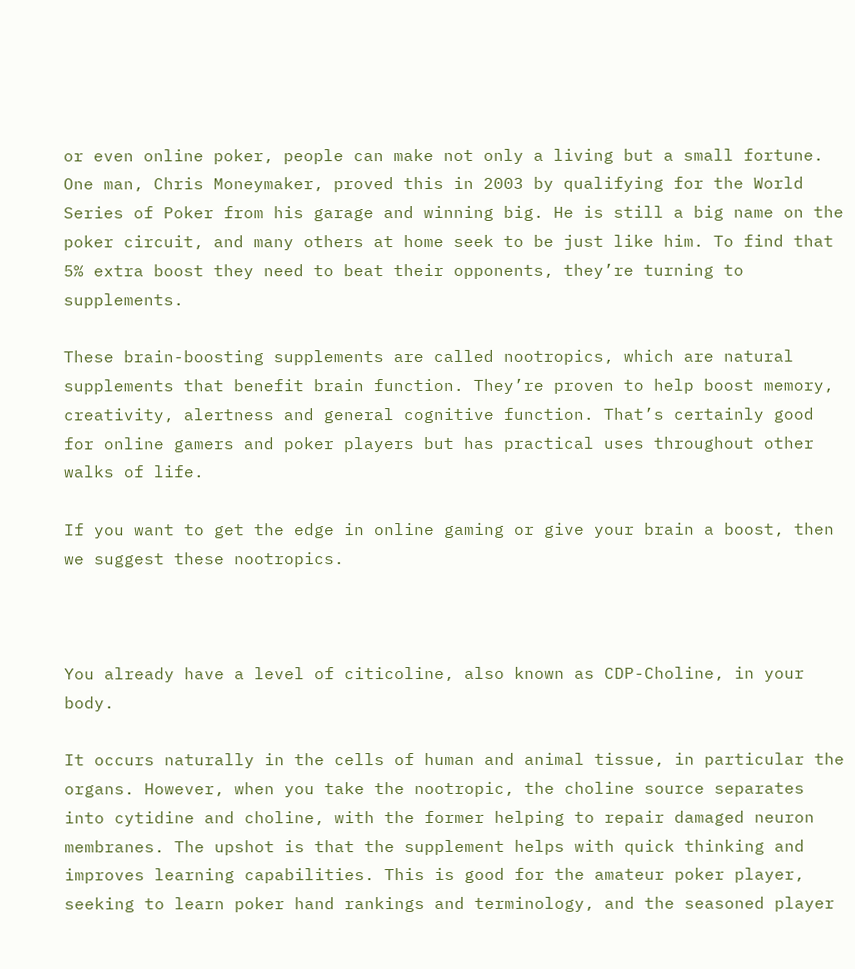or even online poker, people can make not only a living but a small fortune. One man, Chris Moneymaker, proved this in 2003 by qualifying for the World Series of Poker from his garage and winning big. He is still a big name on the poker circuit, and many others at home seek to be just like him. To find that 5% extra boost they need to beat their opponents, they’re turning to supplements.

These brain-boosting supplements are called nootropics, which are natural supplements that benefit brain function. They’re proven to help boost memory, creativity, alertness and general cognitive function. That’s certainly good for online gamers and poker players but has practical uses throughout other walks of life.

If you want to get the edge in online gaming or give your brain a boost, then we suggest these nootropics.



You already have a level of citicoline, also known as CDP-Choline, in your body.

It occurs naturally in the cells of human and animal tissue, in particular the organs. However, when you take the nootropic, the choline source separates into cytidine and choline, with the former helping to repair damaged neuron membranes. The upshot is that the supplement helps with quick thinking and improves learning capabilities. This is good for the amateur poker player, seeking to learn poker hand rankings and terminology, and the seasoned player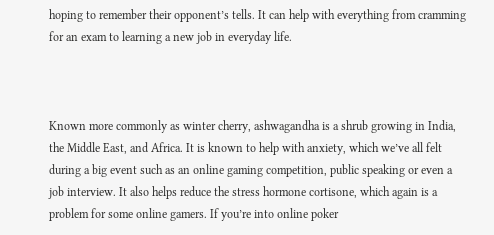hoping to remember their opponent’s tells. It can help with everything from cramming for an exam to learning a new job in everyday life.



Known more commonly as winter cherry, ashwagandha is a shrub growing in India, the Middle East, and Africa. It is known to help with anxiety, which we’ve all felt during a big event such as an online gaming competition, public speaking or even a job interview. It also helps reduce the stress hormone cortisone, which again is a problem for some online gamers. If you’re into online poker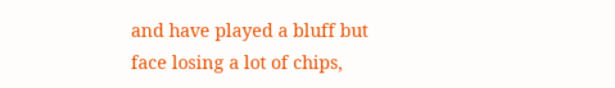and have played a bluff but face losing a lot of chips,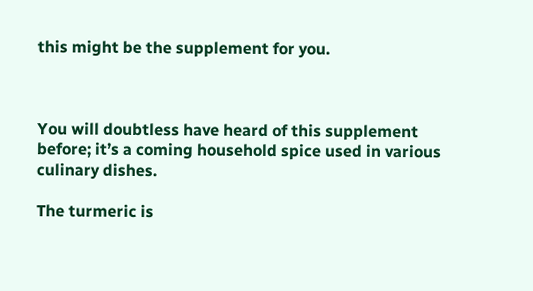this might be the supplement for you.



You will doubtless have heard of this supplement before; it’s a coming household spice used in various culinary dishes.

The turmeric is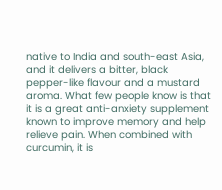native to India and south-east Asia, and it delivers a bitter, black pepper-like flavour and a mustard aroma. What few people know is that it is a great anti-anxiety supplement known to improve memory and help relieve pain. When combined with curcumin, it is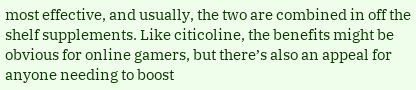most effective, and usually, the two are combined in off the shelf supplements. Like citicoline, the benefits might be obvious for online gamers, but there’s also an appeal for anyone needing to boost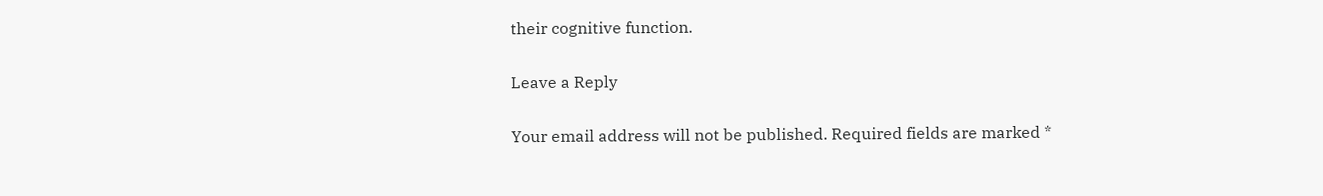their cognitive function.

Leave a Reply

Your email address will not be published. Required fields are marked *